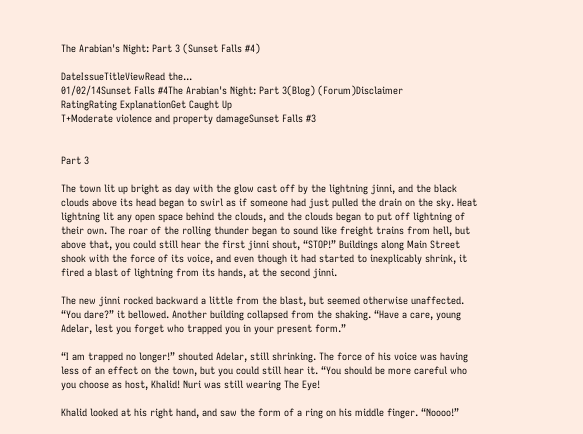The Arabian's Night: Part 3 (Sunset Falls #4)

DateIssueTitleViewRead the...
01/02/14Sunset Falls #4The Arabian's Night: Part 3(Blog) (Forum)Disclaimer
RatingRating ExplanationGet Caught Up
T+Moderate violence and property damageSunset Falls #3


Part 3

The town lit up bright as day with the glow cast off by the lightning jinni, and the black clouds above its head began to swirl as if someone had just pulled the drain on the sky. Heat lightning lit any open space behind the clouds, and the clouds began to put off lightning of their own. The roar of the rolling thunder began to sound like freight trains from hell, but above that, you could still hear the first jinni shout, “STOP!” Buildings along Main Street shook with the force of its voice, and even though it had started to inexplicably shrink, it fired a blast of lightning from its hands, at the second jinni.

The new jinni rocked backward a little from the blast, but seemed otherwise unaffected. “You dare?” it bellowed. Another building collapsed from the shaking. “Have a care, young Adelar, lest you forget who trapped you in your present form.”

“I am trapped no longer!” shouted Adelar, still shrinking. The force of his voice was having less of an effect on the town, but you could still hear it. “You should be more careful who you choose as host, Khalid! Nuri was still wearing The Eye!

Khalid looked at his right hand, and saw the form of a ring on his middle finger. “Noooo!”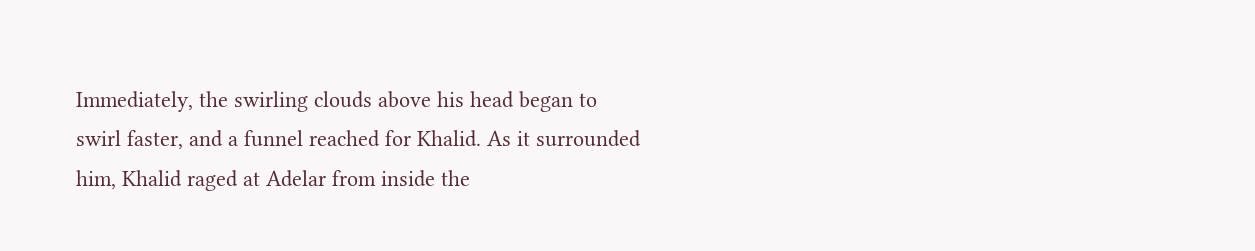Immediately, the swirling clouds above his head began to swirl faster, and a funnel reached for Khalid. As it surrounded him, Khalid raged at Adelar from inside the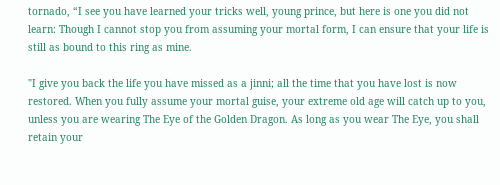tornado, “I see you have learned your tricks well, young prince, but here is one you did not learn: Though I cannot stop you from assuming your mortal form, I can ensure that your life is still as bound to this ring as mine.

"I give you back the life you have missed as a jinni; all the time that you have lost is now restored. When you fully assume your mortal guise, your extreme old age will catch up to you, unless you are wearing The Eye of the Golden Dragon. As long as you wear The Eye, you shall retain your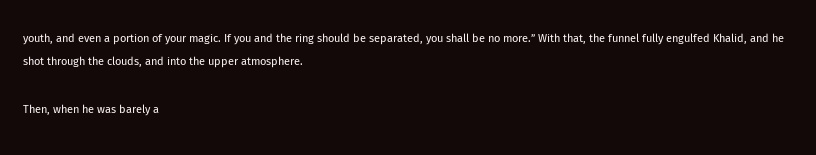youth, and even a portion of your magic. If you and the ring should be separated, you shall be no more.” With that, the funnel fully engulfed Khalid, and he shot through the clouds, and into the upper atmosphere.

Then, when he was barely a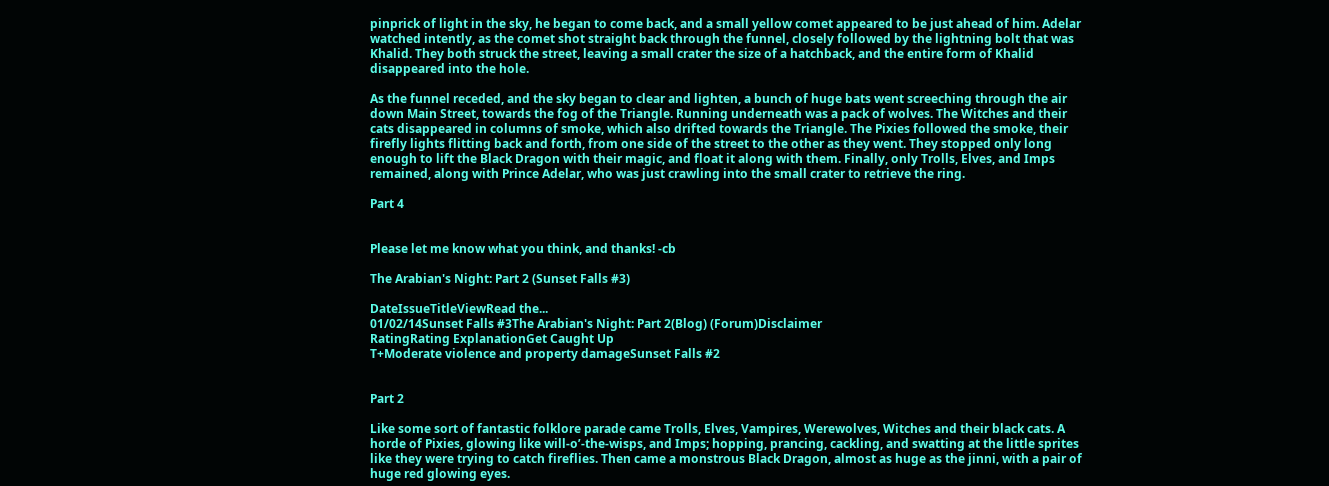pinprick of light in the sky, he began to come back, and a small yellow comet appeared to be just ahead of him. Adelar watched intently, as the comet shot straight back through the funnel, closely followed by the lightning bolt that was Khalid. They both struck the street, leaving a small crater the size of a hatchback, and the entire form of Khalid disappeared into the hole.

As the funnel receded, and the sky began to clear and lighten, a bunch of huge bats went screeching through the air down Main Street, towards the fog of the Triangle. Running underneath was a pack of wolves. The Witches and their cats disappeared in columns of smoke, which also drifted towards the Triangle. The Pixies followed the smoke, their firefly lights flitting back and forth, from one side of the street to the other as they went. They stopped only long enough to lift the Black Dragon with their magic, and float it along with them. Finally, only Trolls, Elves, and Imps remained, along with Prince Adelar, who was just crawling into the small crater to retrieve the ring.

Part 4


Please let me know what you think, and thanks! -cb

The Arabian's Night: Part 2 (Sunset Falls #3)

DateIssueTitleViewRead the...
01/02/14Sunset Falls #3The Arabian's Night: Part 2(Blog) (Forum)Disclaimer
RatingRating ExplanationGet Caught Up
T+Moderate violence and property damageSunset Falls #2


Part 2

Like some sort of fantastic folklore parade came Trolls, Elves, Vampires, Werewolves, Witches and their black cats. A horde of Pixies, glowing like will-o’-the-wisps, and Imps; hopping, prancing, cackling, and swatting at the little sprites like they were trying to catch fireflies. Then came a monstrous Black Dragon, almost as huge as the jinni, with a pair of huge red glowing eyes.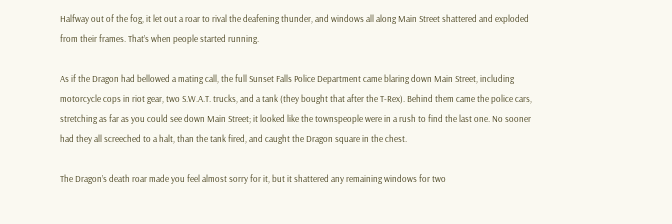Halfway out of the fog, it let out a roar to rival the deafening thunder, and windows all along Main Street shattered and exploded from their frames. That’s when people started running.

As if the Dragon had bellowed a mating call, the full Sunset Falls Police Department came blaring down Main Street, including motorcycle cops in riot gear, two S.W.A.T. trucks, and a tank (they bought that after the T-Rex). Behind them came the police cars, stretching as far as you could see down Main Street; it looked like the townspeople were in a rush to find the last one. No sooner had they all screeched to a halt, than the tank fired, and caught the Dragon square in the chest.

The Dragon’s death roar made you feel almost sorry for it, but it shattered any remaining windows for two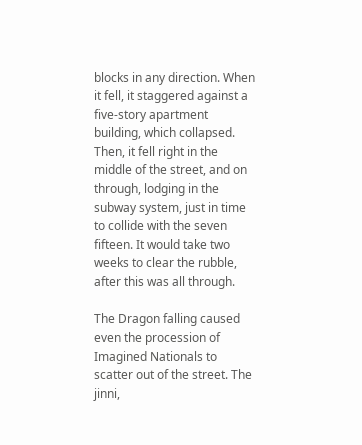blocks in any direction. When it fell, it staggered against a five-story apartment building, which collapsed. Then, it fell right in the middle of the street, and on through, lodging in the subway system, just in time to collide with the seven fifteen. It would take two weeks to clear the rubble, after this was all through.

The Dragon falling caused even the procession of Imagined Nationals to scatter out of the street. The jinni,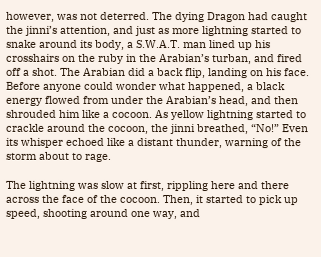however, was not deterred. The dying Dragon had caught the jinni’s attention, and just as more lightning started to snake around its body, a S.W.A.T. man lined up his crosshairs on the ruby in the Arabian’s turban, and fired off a shot. The Arabian did a back flip, landing on his face. Before anyone could wonder what happened, a black energy flowed from under the Arabian’s head, and then shrouded him like a cocoon. As yellow lightning started to crackle around the cocoon, the jinni breathed, “No!” Even its whisper echoed like a distant thunder, warning of the storm about to rage.

The lightning was slow at first, rippling here and there across the face of the cocoon. Then, it started to pick up speed, shooting around one way, and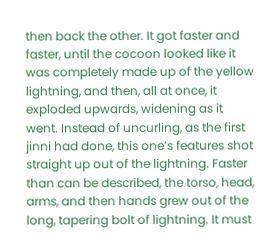then back the other. It got faster and faster, until the cocoon looked like it was completely made up of the yellow lightning, and then, all at once, it exploded upwards, widening as it went. Instead of uncurling, as the first jinni had done, this one’s features shot straight up out of the lightning. Faster than can be described, the torso, head, arms, and then hands grew out of the long, tapering bolt of lightning. It must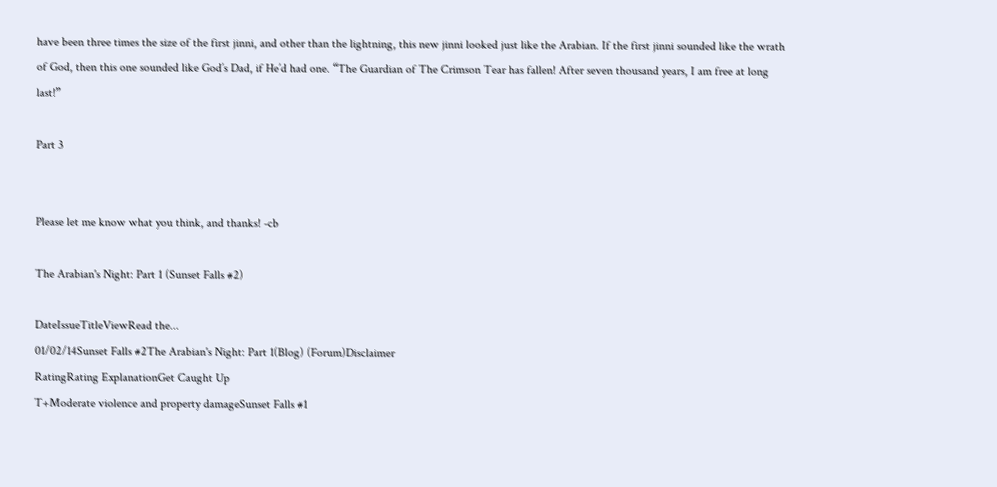have been three times the size of the first jinni, and other than the lightning, this new jinni looked just like the Arabian. If the first jinni sounded like the wrath of God, then this one sounded like God’s Dad, if He’d had one. “The Guardian of The Crimson Tear has fallen! After seven thousand years, I am free at long last!”

Part 3


Please let me know what you think, and thanks! -cb

The Arabian's Night: Part 1 (Sunset Falls #2)

DateIssueTitleViewRead the...
01/02/14Sunset Falls #2The Arabian's Night: Part 1(Blog) (Forum)Disclaimer
RatingRating ExplanationGet Caught Up
T+Moderate violence and property damageSunset Falls #1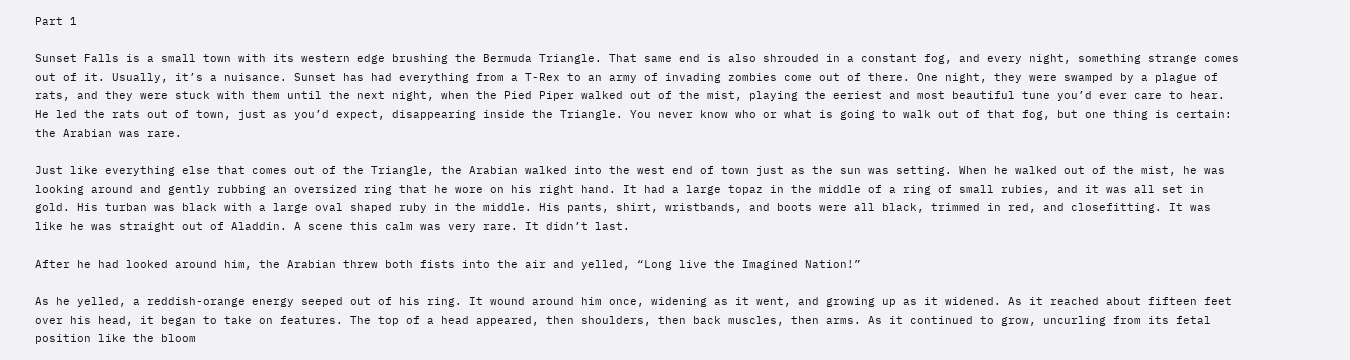Part 1

Sunset Falls is a small town with its western edge brushing the Bermuda Triangle. That same end is also shrouded in a constant fog, and every night, something strange comes out of it. Usually, it’s a nuisance. Sunset has had everything from a T-Rex to an army of invading zombies come out of there. One night, they were swamped by a plague of rats, and they were stuck with them until the next night, when the Pied Piper walked out of the mist, playing the eeriest and most beautiful tune you’d ever care to hear. He led the rats out of town, just as you’d expect, disappearing inside the Triangle. You never know who or what is going to walk out of that fog, but one thing is certain: the Arabian was rare.

Just like everything else that comes out of the Triangle, the Arabian walked into the west end of town just as the sun was setting. When he walked out of the mist, he was looking around and gently rubbing an oversized ring that he wore on his right hand. It had a large topaz in the middle of a ring of small rubies, and it was all set in gold. His turban was black with a large oval shaped ruby in the middle. His pants, shirt, wristbands, and boots were all black, trimmed in red, and closefitting. It was like he was straight out of Aladdin. A scene this calm was very rare. It didn’t last.

After he had looked around him, the Arabian threw both fists into the air and yelled, “Long live the Imagined Nation!”

As he yelled, a reddish-orange energy seeped out of his ring. It wound around him once, widening as it went, and growing up as it widened. As it reached about fifteen feet over his head, it began to take on features. The top of a head appeared, then shoulders, then back muscles, then arms. As it continued to grow, uncurling from its fetal position like the bloom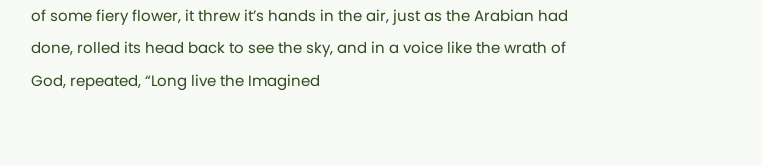of some fiery flower, it threw it’s hands in the air, just as the Arabian had done, rolled its head back to see the sky, and in a voice like the wrath of God, repeated, “Long live the Imagined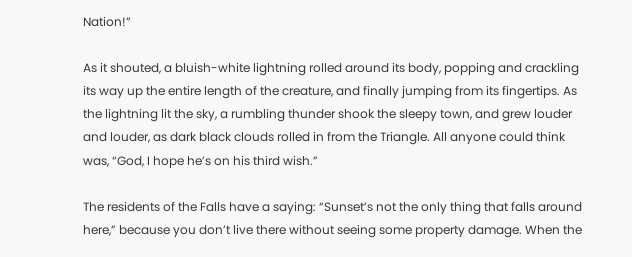Nation!”

As it shouted, a bluish-white lightning rolled around its body, popping and crackling its way up the entire length of the creature, and finally jumping from its fingertips. As the lightning lit the sky, a rumbling thunder shook the sleepy town, and grew louder and louder, as dark black clouds rolled in from the Triangle. All anyone could think was, “God, I hope he’s on his third wish.”

The residents of the Falls have a saying: “Sunset’s not the only thing that falls around here,” because you don’t live there without seeing some property damage. When the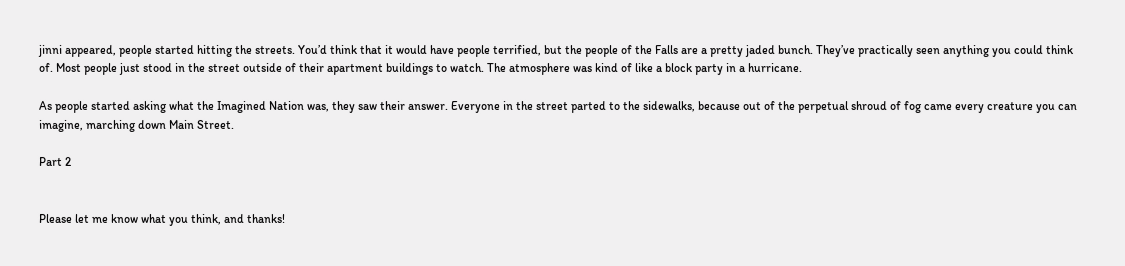jinni appeared, people started hitting the streets. You’d think that it would have people terrified, but the people of the Falls are a pretty jaded bunch. They’ve practically seen anything you could think of. Most people just stood in the street outside of their apartment buildings to watch. The atmosphere was kind of like a block party in a hurricane.

As people started asking what the Imagined Nation was, they saw their answer. Everyone in the street parted to the sidewalks, because out of the perpetual shroud of fog came every creature you can imagine, marching down Main Street.

Part 2


Please let me know what you think, and thanks!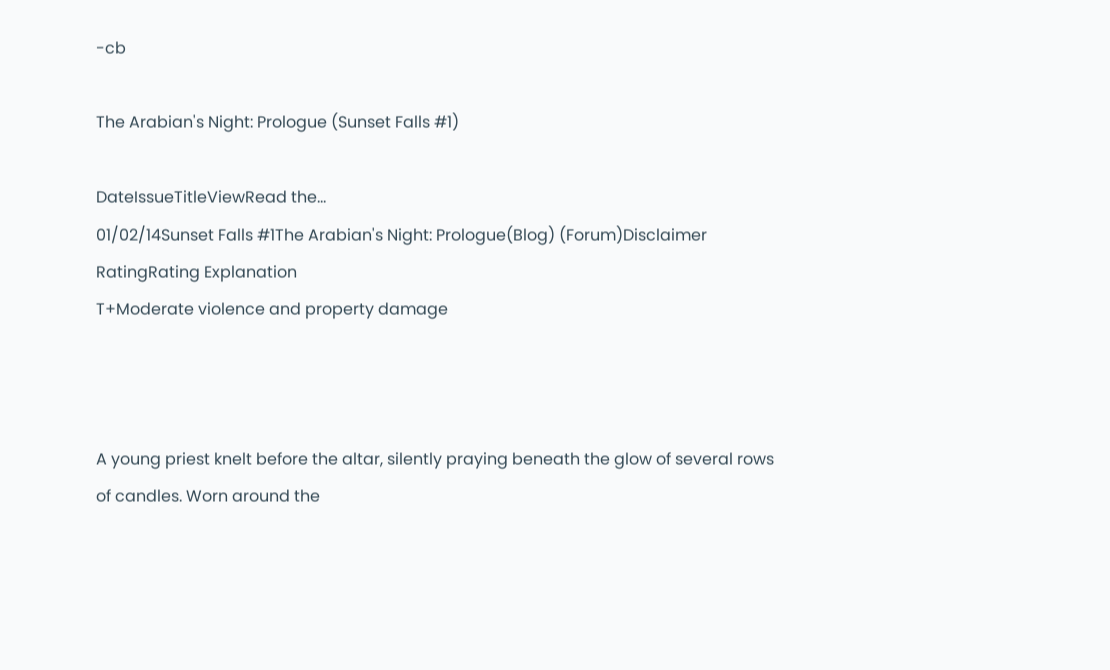-cb

The Arabian's Night: Prologue (Sunset Falls #1)

DateIssueTitleViewRead the...
01/02/14Sunset Falls #1The Arabian's Night: Prologue(Blog) (Forum)Disclaimer
RatingRating Explanation
T+Moderate violence and property damage



A young priest knelt before the altar, silently praying beneath the glow of several rows of candles. Worn around the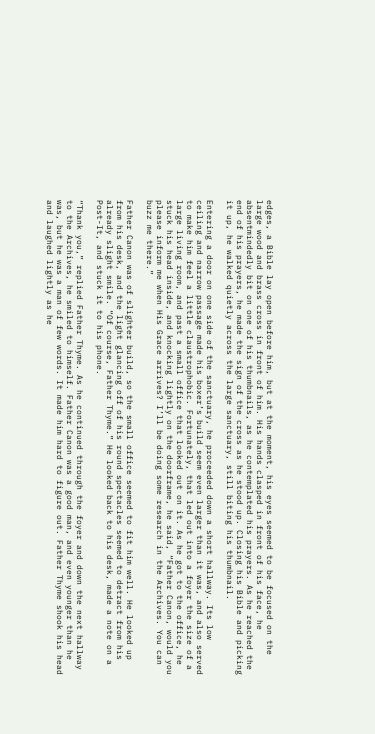edges, a Bible lay open before him, but at the moment, his eyes seemed to be focused on the large wood and brass cross in front of him. His hands clasped in front of his face, he absentmindedly bit on one of his thumbnails, as he contemplated his prayers. As he reached the end of his prayers, he made the sign of the cross as he stood up. Closing his Bible and picking it up, he walked quietly across the large sanctuary, still biting his thumbnail.

Entering a door on one side of the sanctuary, he proceeded down a short hallway. Its low ceiling and narrow passage made his boxer’s build seem even larger than it was, and also served to make him feel a little claustrophobic. Fortunately, that led out into a foyer the size of a large living room, and past a small office that looked out on it. As he got to the office, he stuck his head inside, and knocking lightly on the doorframe, he said, “Father Canon, would you please inform me when His Grace arrives? I’ll be doing some research in the Archives. You can buzz me there.”

Father Canon was of slighter build, so the small office seemed to fit him well. He looked up from his desk, and the light glancing off of his round spectacles seemed to detract from his already slight smile. “Of course, Father Thyme.” He looked back to his desk, made a note on a Post-It, and stuck it to his phone.

“Thank you,” replied Father Thyme. As he continued through the foyer and down the next hallway to the Archives, he smiled to himself. Father Canon was a good man, and even younger than he was, but he was a man of few words. It made him hard to figure out. Father Thyme shook his head and laughed lightly as he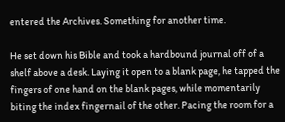entered the Archives. Something for another time.

He set down his Bible and took a hardbound journal off of a shelf above a desk. Laying it open to a blank page, he tapped the fingers of one hand on the blank pages, while momentarily biting the index fingernail of the other. Pacing the room for a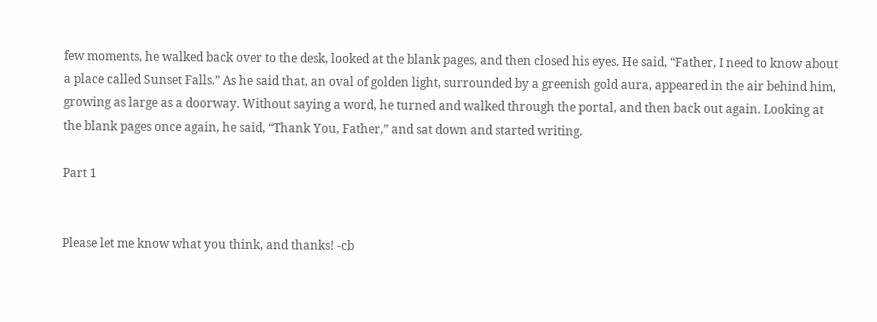few moments, he walked back over to the desk, looked at the blank pages, and then closed his eyes. He said, “Father, I need to know about a place called Sunset Falls.” As he said that, an oval of golden light, surrounded by a greenish gold aura, appeared in the air behind him, growing as large as a doorway. Without saying a word, he turned and walked through the portal, and then back out again. Looking at the blank pages once again, he said, “Thank You, Father,” and sat down and started writing.

Part 1


Please let me know what you think, and thanks! -cb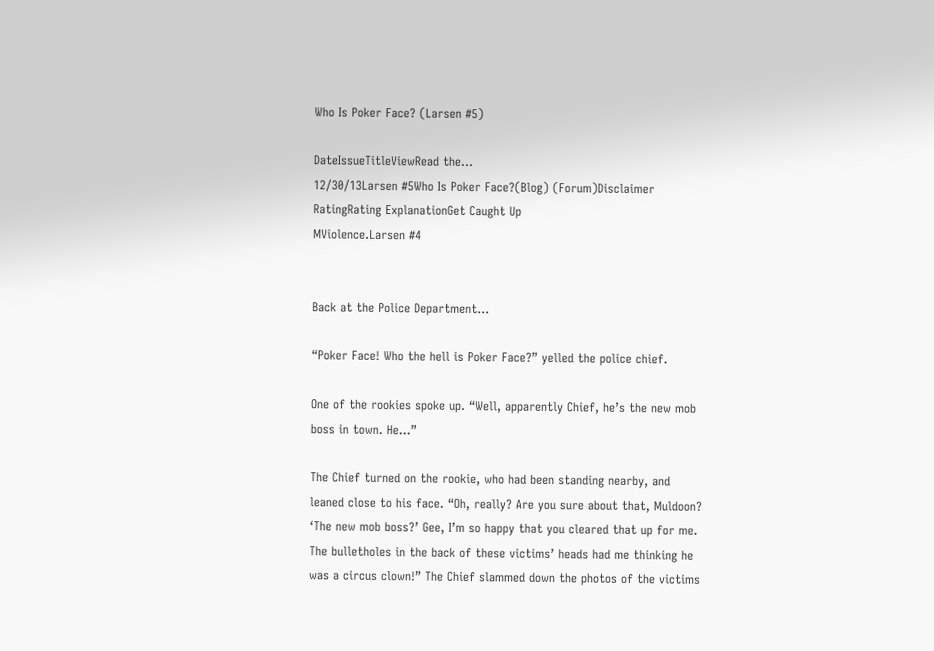Who Is Poker Face? (Larsen #5)

DateIssueTitleViewRead the...
12/30/13Larsen #5Who Is Poker Face?(Blog) (Forum)Disclaimer
RatingRating ExplanationGet Caught Up
MViolence.Larsen #4


Back at the Police Department…

“Poker Face! Who the hell is Poker Face?” yelled the police chief.

One of the rookies spoke up. “Well, apparently Chief, he’s the new mob boss in town. He...”

The Chief turned on the rookie, who had been standing nearby, and leaned close to his face. “Oh, really? Are you sure about that, Muldoon? ‘The new mob boss?’ Gee, I’m so happy that you cleared that up for me. The bulletholes in the back of these victims’ heads had me thinking he was a circus clown!” The Chief slammed down the photos of the victims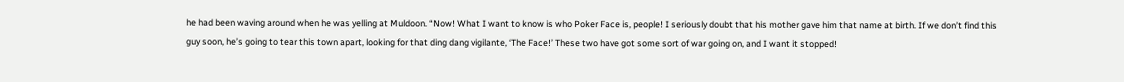he had been waving around when he was yelling at Muldoon. “Now! What I want to know is who Poker Face is, people! I seriously doubt that his mother gave him that name at birth. If we don’t find this guy soon, he’s going to tear this town apart, looking for that ding dang vigilante, ‘The Face!’ These two have got some sort of war going on, and I want it stopped!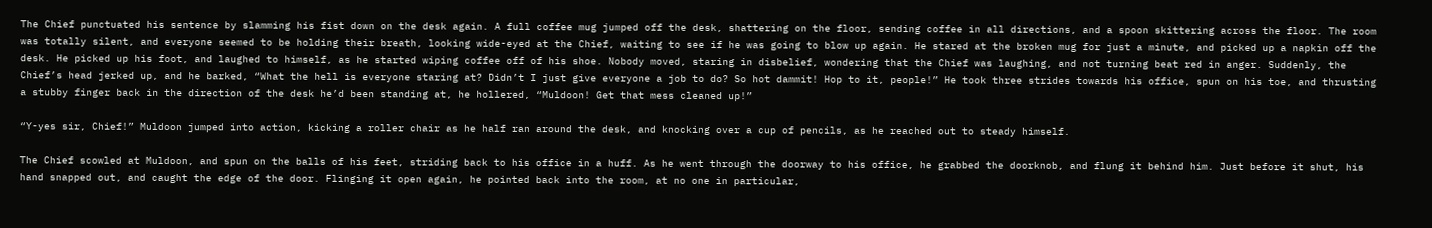The Chief punctuated his sentence by slamming his fist down on the desk again. A full coffee mug jumped off the desk, shattering on the floor, sending coffee in all directions, and a spoon skittering across the floor. The room was totally silent, and everyone seemed to be holding their breath, looking wide-eyed at the Chief, waiting to see if he was going to blow up again. He stared at the broken mug for just a minute, and picked up a napkin off the desk. He picked up his foot, and laughed to himself, as he started wiping coffee off of his shoe. Nobody moved, staring in disbelief, wondering that the Chief was laughing, and not turning beat red in anger. Suddenly, the Chief’s head jerked up, and he barked, “What the hell is everyone staring at? Didn’t I just give everyone a job to do? So hot dammit! Hop to it, people!” He took three strides towards his office, spun on his toe, and thrusting a stubby finger back in the direction of the desk he’d been standing at, he hollered, “Muldoon! Get that mess cleaned up!”

“Y-yes sir, Chief!” Muldoon jumped into action, kicking a roller chair as he half ran around the desk, and knocking over a cup of pencils, as he reached out to steady himself.

The Chief scowled at Muldoon, and spun on the balls of his feet, striding back to his office in a huff. As he went through the doorway to his office, he grabbed the doorknob, and flung it behind him. Just before it shut, his hand snapped out, and caught the edge of the door. Flinging it open again, he pointed back into the room, at no one in particular,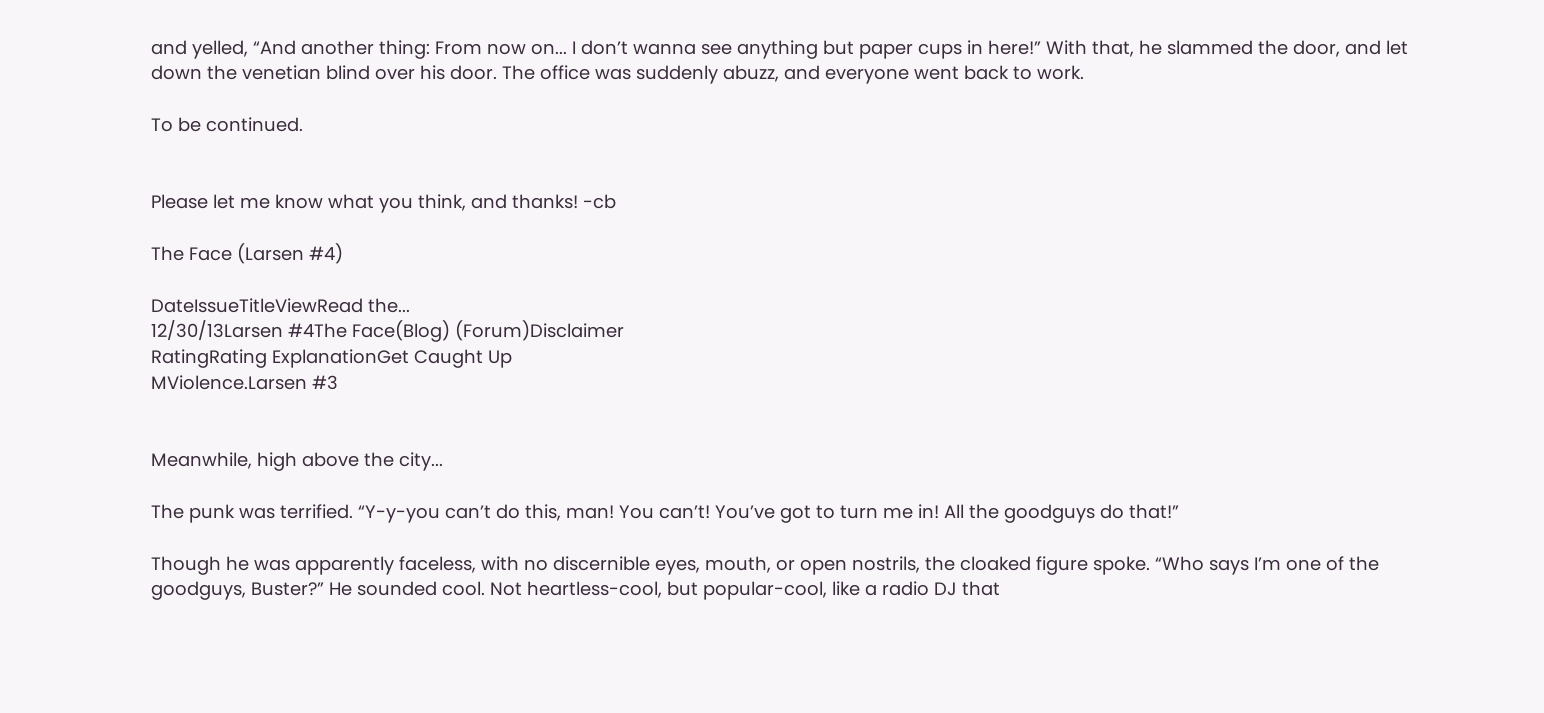and yelled, “And another thing: From now on... I don’t wanna see anything but paper cups in here!” With that, he slammed the door, and let down the venetian blind over his door. The office was suddenly abuzz, and everyone went back to work.

To be continued.


Please let me know what you think, and thanks! -cb

The Face (Larsen #4)

DateIssueTitleViewRead the...
12/30/13Larsen #4The Face(Blog) (Forum)Disclaimer
RatingRating ExplanationGet Caught Up
MViolence.Larsen #3


Meanwhile, high above the city...

The punk was terrified. “Y-y-you can’t do this, man! You can’t! You’ve got to turn me in! All the goodguys do that!”

Though he was apparently faceless, with no discernible eyes, mouth, or open nostrils, the cloaked figure spoke. “Who says I’m one of the goodguys, Buster?” He sounded cool. Not heartless-cool, but popular-cool, like a radio DJ that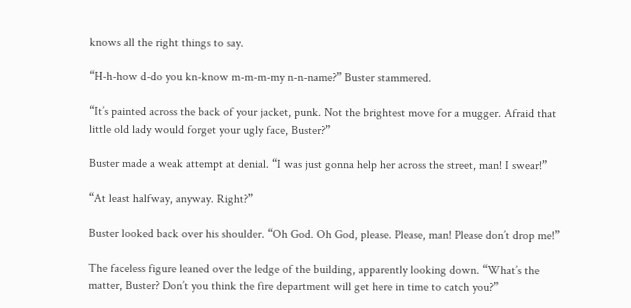knows all the right things to say.

“H-h-how d-do you kn-know m-m-m-my n-n-name?” Buster stammered.

“It’s painted across the back of your jacket, punk. Not the brightest move for a mugger. Afraid that little old lady would forget your ugly face, Buster?”

Buster made a weak attempt at denial. “I was just gonna help her across the street, man! I swear!”

“At least halfway, anyway. Right?”

Buster looked back over his shoulder. “Oh God. Oh God, please. Please, man! Please don’t drop me!”

The faceless figure leaned over the ledge of the building, apparently looking down. “What’s the matter, Buster? Don’t you think the fire department will get here in time to catch you?”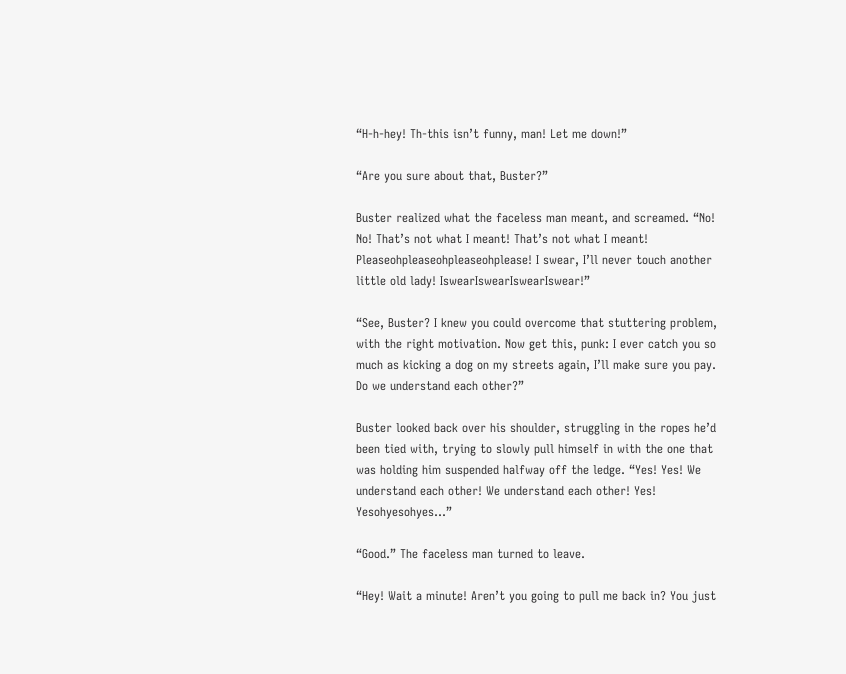“H-h-hey! Th-this isn’t funny, man! Let me down!”

“Are you sure about that, Buster?”

Buster realized what the faceless man meant, and screamed. “No! No! That’s not what I meant! That’s not what I meant! Pleaseohpleaseohpleaseohplease! I swear, I’ll never touch another little old lady! IswearIswearIswearIswear!”

“See, Buster? I knew you could overcome that stuttering problem, with the right motivation. Now get this, punk: I ever catch you so much as kicking a dog on my streets again, I’ll make sure you pay. Do we understand each other?”

Buster looked back over his shoulder, struggling in the ropes he’d been tied with, trying to slowly pull himself in with the one that was holding him suspended halfway off the ledge. “Yes! Yes! We understand each other! We understand each other! Yes! Yesohyesohyes...”

“Good.” The faceless man turned to leave.

“Hey! Wait a minute! Aren’t you going to pull me back in? You just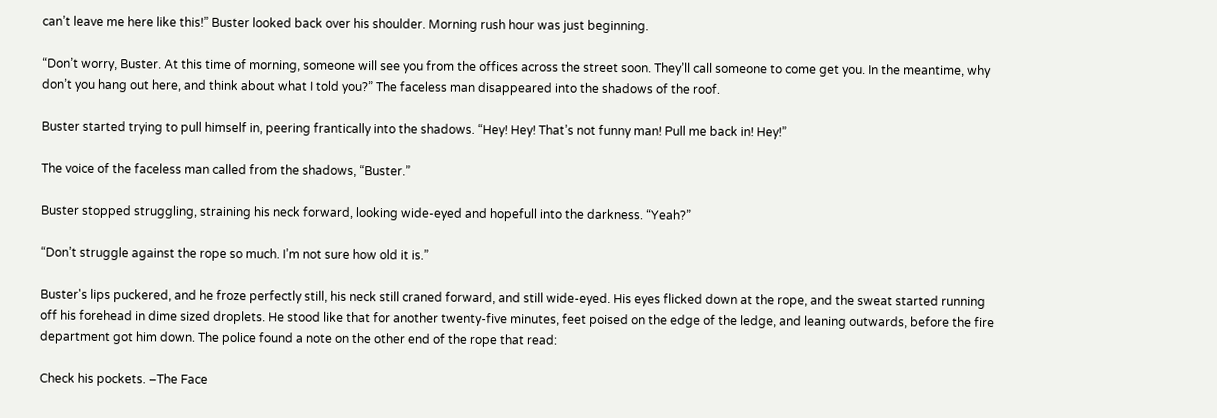can’t leave me here like this!” Buster looked back over his shoulder. Morning rush hour was just beginning.

“Don’t worry, Buster. At this time of morning, someone will see you from the offices across the street soon. They’ll call someone to come get you. In the meantime, why don’t you hang out here, and think about what I told you?” The faceless man disappeared into the shadows of the roof.

Buster started trying to pull himself in, peering frantically into the shadows. “Hey! Hey! That’s not funny man! Pull me back in! Hey!”

The voice of the faceless man called from the shadows, “Buster.”

Buster stopped struggling, straining his neck forward, looking wide-eyed and hopefull into the darkness. “Yeah?”

“Don’t struggle against the rope so much. I’m not sure how old it is.”

Buster's lips puckered, and he froze perfectly still, his neck still craned forward, and still wide-eyed. His eyes flicked down at the rope, and the sweat started running off his forehead in dime sized droplets. He stood like that for another twenty-five minutes, feet poised on the edge of the ledge, and leaning outwards, before the fire department got him down. The police found a note on the other end of the rope that read:

Check his pockets. –The Face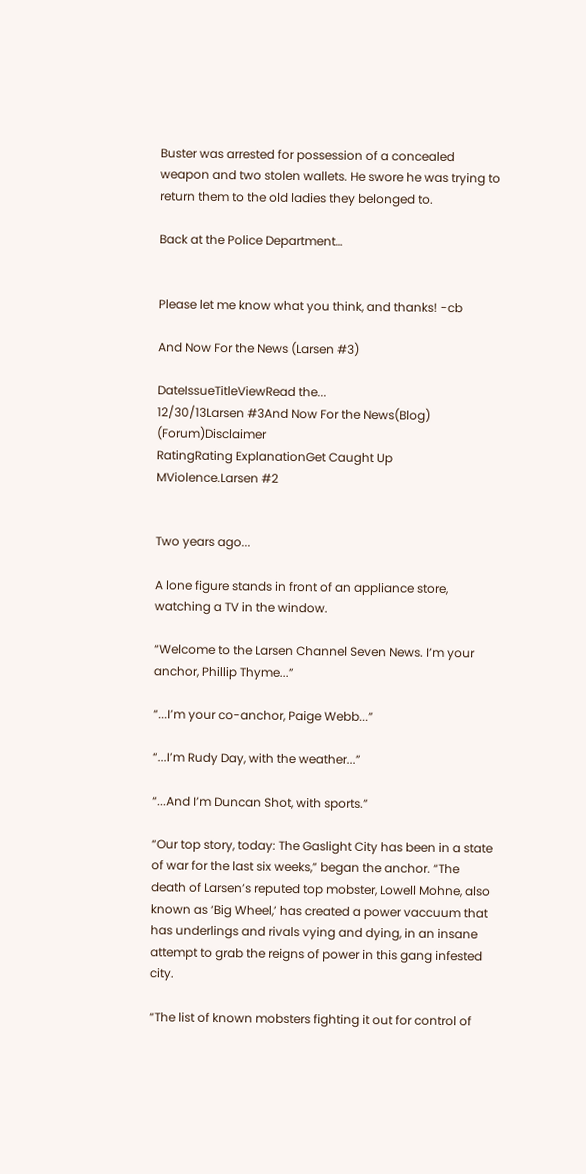Buster was arrested for possession of a concealed weapon and two stolen wallets. He swore he was trying to return them to the old ladies they belonged to.

Back at the Police Department…


Please let me know what you think, and thanks! -cb

And Now For the News (Larsen #3)

DateIssueTitleViewRead the...
12/30/13Larsen #3And Now For the News(Blog) (Forum)Disclaimer
RatingRating ExplanationGet Caught Up
MViolence.Larsen #2


Two years ago...

A lone figure stands in front of an appliance store, watching a TV in the window.

“Welcome to the Larsen Channel Seven News. I’m your anchor, Phillip Thyme...”

“...I’m your co-anchor, Paige Webb...”

“...I’m Rudy Day, with the weather...”

“...And I’m Duncan Shot, with sports.”

“Our top story, today: The Gaslight City has been in a state of war for the last six weeks,” began the anchor. “The death of Larsen’s reputed top mobster, Lowell Mohne, also known as ‘Big Wheel,’ has created a power vaccuum that has underlings and rivals vying and dying, in an insane attempt to grab the reigns of power in this gang infested city.

“The list of known mobsters fighting it out for control of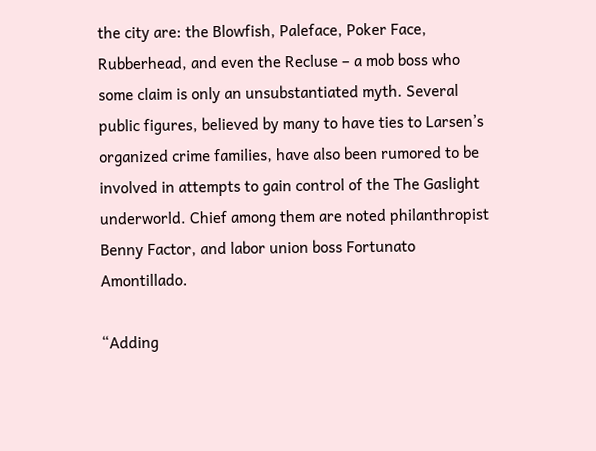the city are: the Blowfish, Paleface, Poker Face, Rubberhead, and even the Recluse – a mob boss who some claim is only an unsubstantiated myth. Several public figures, believed by many to have ties to Larsen’s organized crime families, have also been rumored to be involved in attempts to gain control of the The Gaslight underworld. Chief among them are noted philanthropist Benny Factor, and labor union boss Fortunato Amontillado.

“Adding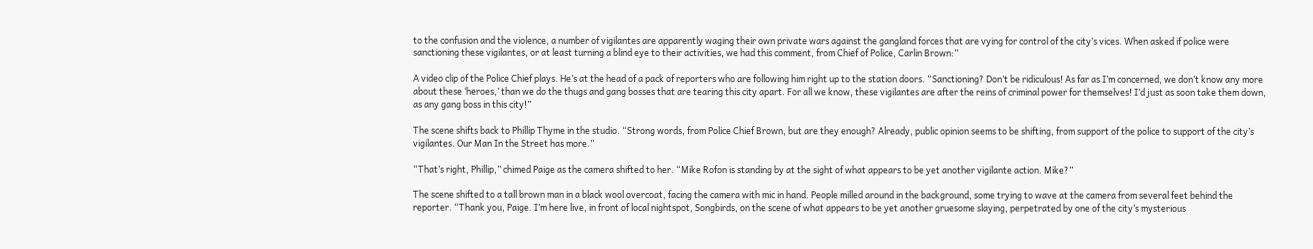to the confusion and the violence, a number of vigilantes are apparently waging their own private wars against the gangland forces that are vying for control of the city’s vices. When asked if police were sanctioning these vigilantes, or at least turning a blind eye to their activities, we had this comment, from Chief of Police, Carlin Brown:”

A video clip of the Police Chief plays. He’s at the head of a pack of reporters who are following him right up to the station doors. “Sanctioning? Don’t be ridiculous! As far as I’m concerned, we don’t know any more about these ‘heroes,’ than we do the thugs and gang bosses that are tearing this city apart. For all we know, these vigilantes are after the reins of criminal power for themselves! I’d just as soon take them down, as any gang boss in this city!”

The scene shifts back to Phillip Thyme in the studio. “Strong words, from Police Chief Brown, but are they enough? Already, public opinion seems to be shifting, from support of the police to support of the city’s vigilantes. Our Man In the Street has more.”

“That’s right, Phillip,” chimed Paige as the camera shifted to her. “Mike Rofon is standing by at the sight of what appears to be yet another vigilante action. Mike?”

The scene shifted to a tall brown man in a black wool overcoat, facing the camera with mic in hand. People milled around in the background, some trying to wave at the camera from several feet behind the reporter. “Thank you, Paige. I’m here live, in front of local nightspot, Songbirds, on the scene of what appears to be yet another gruesome slaying, perpetrated by one of the city’s mysterious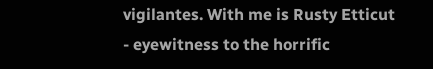vigilantes. With me is Rusty Etticut - eyewitness to the horrific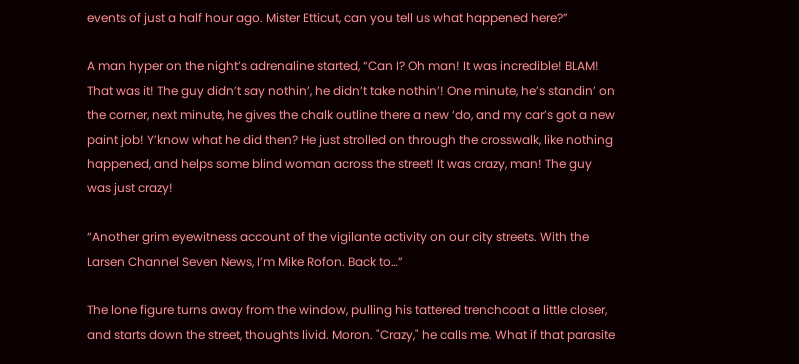events of just a half hour ago. Mister Etticut, can you tell us what happened here?”

A man hyper on the night’s adrenaline started, “Can I? Oh man! It was incredible! BLAM! That was it! The guy didn’t say nothin’, he didn’t take nothin’! One minute, he’s standin’ on the corner, next minute, he gives the chalk outline there a new ‘do, and my car’s got a new paint job! Y’know what he did then? He just strolled on through the crosswalk, like nothing happened, and helps some blind woman across the street! It was crazy, man! The guy was just crazy!

“Another grim eyewitness account of the vigilante activity on our city streets. With the Larsen Channel Seven News, I’m Mike Rofon. Back to…”

The lone figure turns away from the window, pulling his tattered trenchcoat a little closer, and starts down the street, thoughts livid. Moron. "Crazy," he calls me. What if that parasite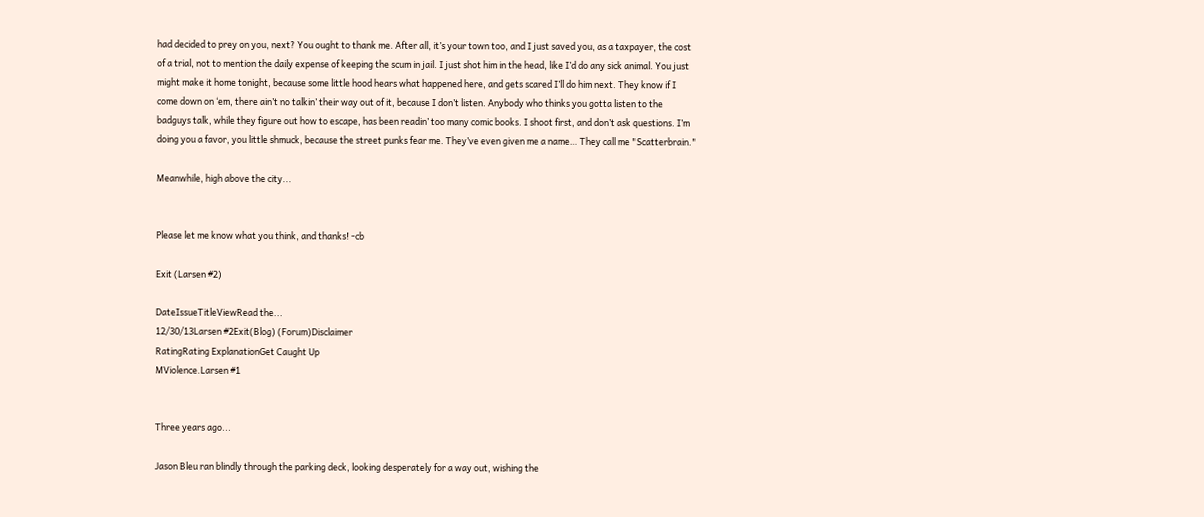had decided to prey on you, next? You ought to thank me. After all, it’s your town too, and I just saved you, as a taxpayer, the cost of a trial, not to mention the daily expense of keeping the scum in jail. I just shot him in the head, like I’d do any sick animal. You just might make it home tonight, because some little hood hears what happened here, and gets scared I’ll do him next. They know if I come down on ‘em, there ain’t no talkin’ their way out of it, because I don’t listen. Anybody who thinks you gotta listen to the badguys talk, while they figure out how to escape, has been readin’ too many comic books. I shoot first, and don’t ask questions. I’m doing you a favor, you little shmuck, because the street punks fear me. They’ve even given me a name… They call me "Scatterbrain."

Meanwhile, high above the city...


Please let me know what you think, and thanks! -cb

Exit (Larsen #2)

DateIssueTitleViewRead the...
12/30/13Larsen #2Exit(Blog) (Forum)Disclaimer
RatingRating ExplanationGet Caught Up
MViolence.Larsen #1


Three years ago...

Jason Bleu ran blindly through the parking deck, looking desperately for a way out, wishing the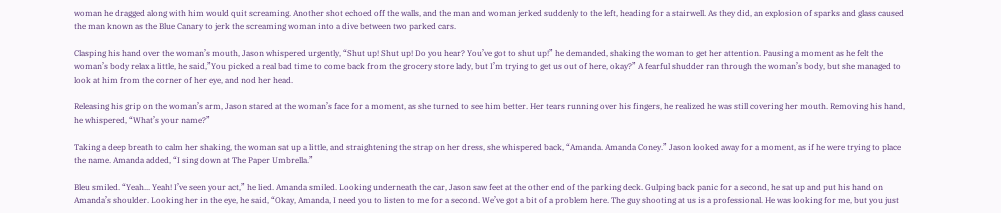woman he dragged along with him would quit screaming. Another shot echoed off the walls, and the man and woman jerked suddenly to the left, heading for a stairwell. As they did, an explosion of sparks and glass caused the man known as the Blue Canary to jerk the screaming woman into a dive between two parked cars.

Clasping his hand over the woman’s mouth, Jason whispered urgently, “Shut up! Shut up! Do you hear? You’ve got to shut up!” he demanded, shaking the woman to get her attention. Pausing a moment as he felt the woman’s body relax a little, he said,”You picked a real bad time to come back from the grocery store lady, but I’m trying to get us out of here, okay?” A fearful shudder ran through the woman’s body, but she managed to look at him from the corner of her eye, and nod her head.

Releasing his grip on the woman’s arm, Jason stared at the woman’s face for a moment, as she turned to see him better. Her tears running over his fingers, he realized he was still covering her mouth. Removing his hand, he whispered, “What’s your name?”

Taking a deep breath to calm her shaking, the woman sat up a little, and straightening the strap on her dress, she whispered back, “Amanda. Amanda Coney.” Jason looked away for a moment, as if he were trying to place the name. Amanda added, “I sing down at The Paper Umbrella.”

Bleu smiled. “Yeah... Yeah! I’ve seen your act,” he lied. Amanda smiled. Looking underneath the car, Jason saw feet at the other end of the parking deck. Gulping back panic for a second, he sat up and put his hand on Amanda’s shoulder. Looking her in the eye, he said, “Okay, Amanda, I need you to listen to me for a second. We’ve got a bit of a problem here. The guy shooting at us is a professional. He was looking for me, but you just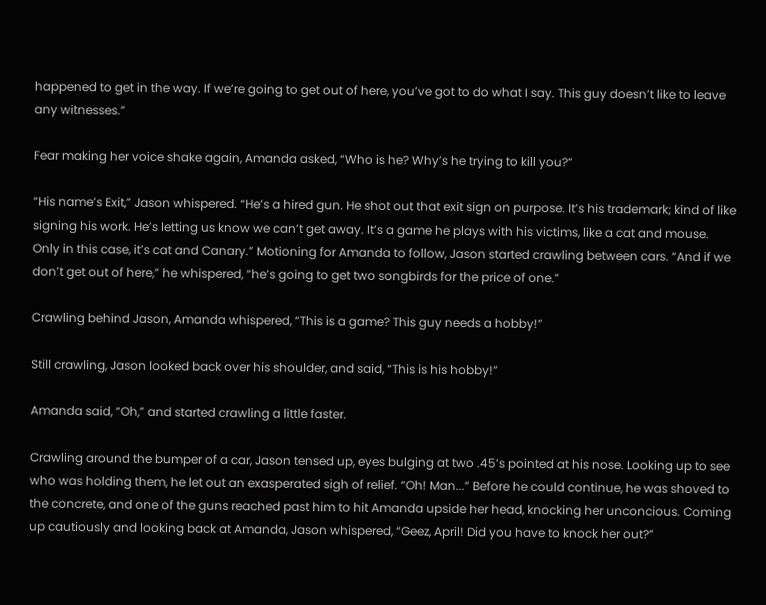happened to get in the way. If we’re going to get out of here, you’ve got to do what I say. This guy doesn’t like to leave any witnesses.”

Fear making her voice shake again, Amanda asked, “Who is he? Why’s he trying to kill you?”

“His name’s Exit,” Jason whispered. “He’s a hired gun. He shot out that exit sign on purpose. It’s his trademark; kind of like signing his work. He’s letting us know we can’t get away. It’s a game he plays with his victims, like a cat and mouse. Only in this case, it’s cat and Canary.” Motioning for Amanda to follow, Jason started crawling between cars. “And if we don’t get out of here,” he whispered, “he’s going to get two songbirds for the price of one.”

Crawling behind Jason, Amanda whispered, “This is a game? This guy needs a hobby!”

Still crawling, Jason looked back over his shoulder, and said, “This is his hobby!”

Amanda said, “Oh,” and started crawling a little faster.

Crawling around the bumper of a car, Jason tensed up, eyes bulging at two .45’s pointed at his nose. Looking up to see who was holding them, he let out an exasperated sigh of relief. “Oh! Man...” Before he could continue, he was shoved to the concrete, and one of the guns reached past him to hit Amanda upside her head, knocking her unconcious. Coming up cautiously and looking back at Amanda, Jason whispered, “Geez, April! Did you have to knock her out?”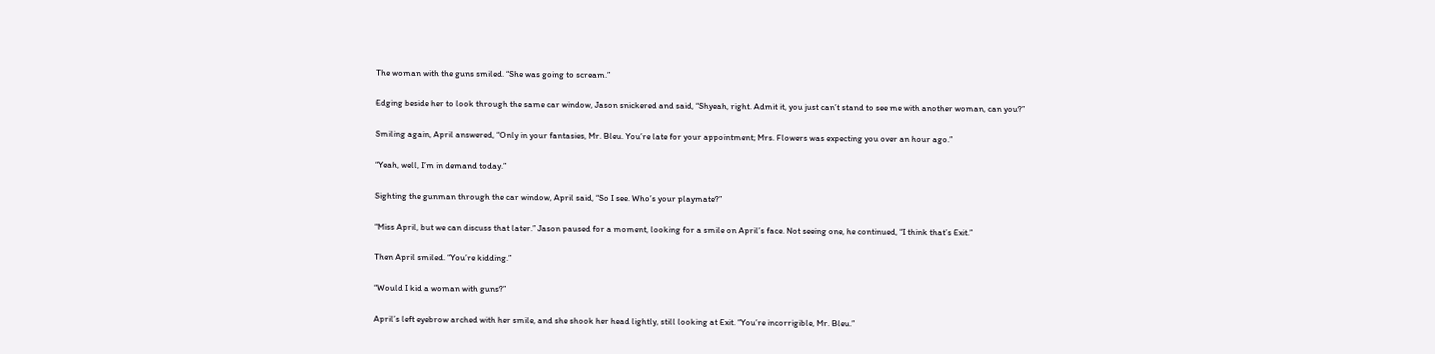The woman with the guns smiled. “She was going to scream.”

Edging beside her to look through the same car window, Jason snickered and said, “Shyeah, right. Admit it, you just can’t stand to see me with another woman, can you?”

Smiling again, April answered, “Only in your fantasies, Mr. Bleu. You’re late for your appointment; Mrs. Flowers was expecting you over an hour ago.”

“Yeah, well, I’m in demand today.”

Sighting the gunman through the car window, April said, “So I see. Who’s your playmate?”

“Miss April, but we can discuss that later.” Jason paused for a moment, looking for a smile on April’s face. Not seeing one, he continued, “I think that’s Exit.”

Then April smiled. “You’re kidding.”

“Would I kid a woman with guns?”

April’s left eyebrow arched with her smile, and she shook her head lightly, still looking at Exit. “You’re incorrigible, Mr. Bleu.”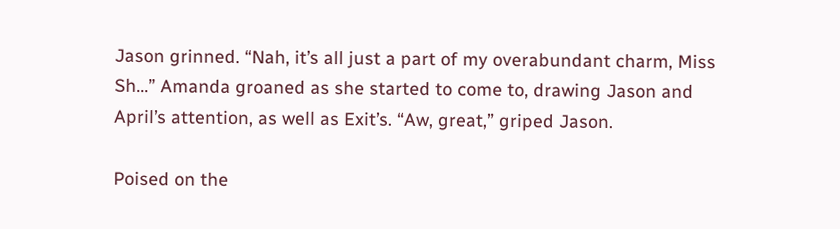Jason grinned. “Nah, it’s all just a part of my overabundant charm, Miss Sh...” Amanda groaned as she started to come to, drawing Jason and April’s attention, as well as Exit’s. “Aw, great,” griped Jason.

Poised on the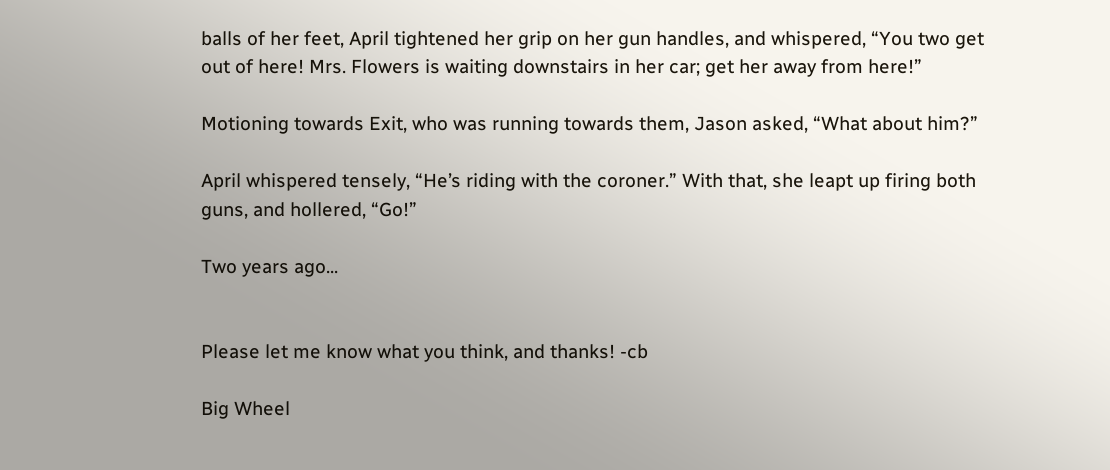balls of her feet, April tightened her grip on her gun handles, and whispered, “You two get out of here! Mrs. Flowers is waiting downstairs in her car; get her away from here!”

Motioning towards Exit, who was running towards them, Jason asked, “What about him?”

April whispered tensely, “He’s riding with the coroner.” With that, she leapt up firing both guns, and hollered, “Go!”

Two years ago...


Please let me know what you think, and thanks! -cb

Big Wheel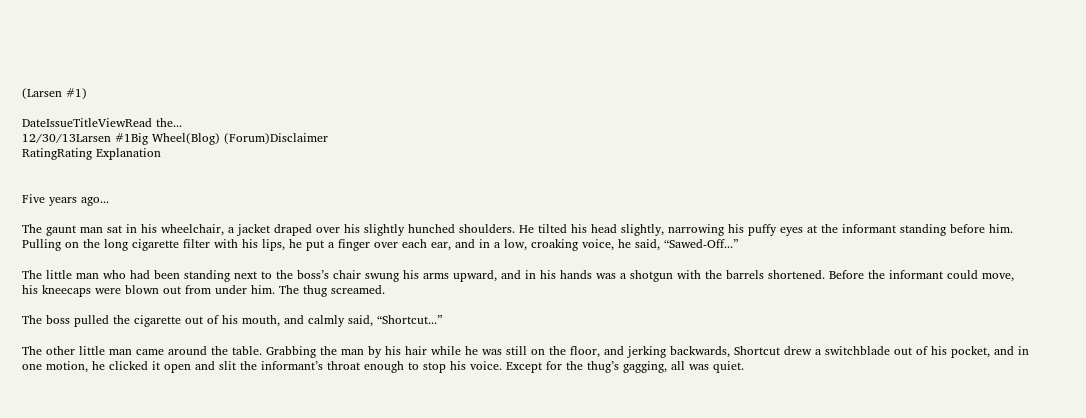(Larsen #1)

DateIssueTitleViewRead the...
12/30/13Larsen #1Big Wheel(Blog) (Forum)Disclaimer
RatingRating Explanation


Five years ago...

The gaunt man sat in his wheelchair, a jacket draped over his slightly hunched shoulders. He tilted his head slightly, narrowing his puffy eyes at the informant standing before him. Pulling on the long cigarette filter with his lips, he put a finger over each ear, and in a low, croaking voice, he said, “Sawed-Off...”

The little man who had been standing next to the boss’s chair swung his arms upward, and in his hands was a shotgun with the barrels shortened. Before the informant could move, his kneecaps were blown out from under him. The thug screamed.

The boss pulled the cigarette out of his mouth, and calmly said, “Shortcut...”

The other little man came around the table. Grabbing the man by his hair while he was still on the floor, and jerking backwards, Shortcut drew a switchblade out of his pocket, and in one motion, he clicked it open and slit the informant’s throat enough to stop his voice. Except for the thug’s gagging, all was quiet.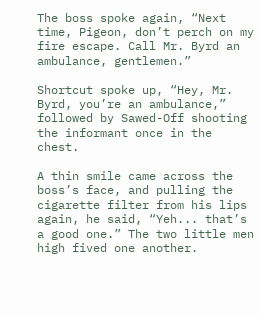The boss spoke again, “Next time, Pigeon, don’t perch on my fire escape. Call Mr. Byrd an ambulance, gentlemen.”

Shortcut spoke up, “Hey, Mr. Byrd, you’re an ambulance,” followed by Sawed-Off shooting the informant once in the chest.

A thin smile came across the boss’s face, and pulling the cigarette filter from his lips again, he said, “Yeh... that’s a good one.” The two little men high fived one another.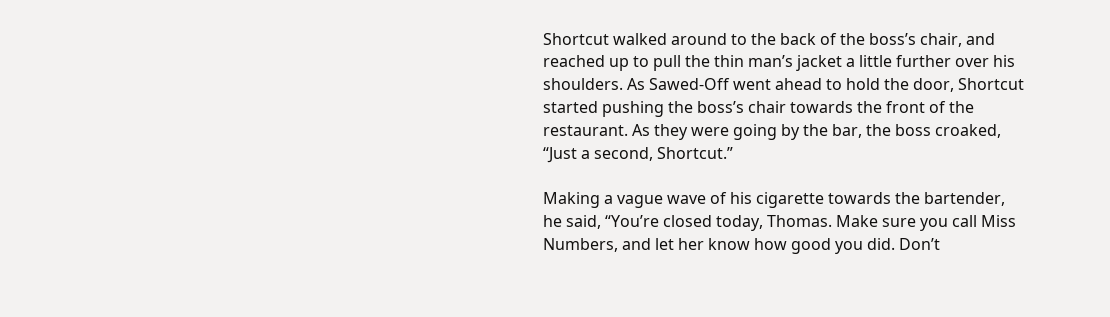Shortcut walked around to the back of the boss’s chair, and reached up to pull the thin man’s jacket a little further over his shoulders. As Sawed-Off went ahead to hold the door, Shortcut started pushing the boss’s chair towards the front of the restaurant. As they were going by the bar, the boss croaked, “Just a second, Shortcut.”

Making a vague wave of his cigarette towards the bartender, he said, “You’re closed today, Thomas. Make sure you call Miss Numbers, and let her know how good you did. Don’t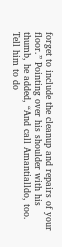forget to include the cleanup and repairs of your floor.” Pointing over his shoulder with his thumb, he added, “And call Amantialldo, too. Tell him to do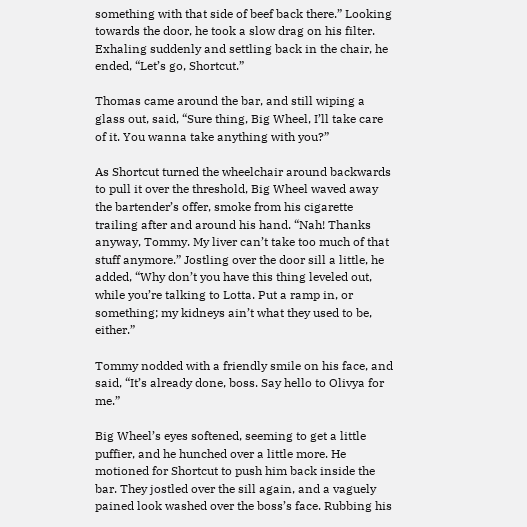something with that side of beef back there.” Looking towards the door, he took a slow drag on his filter. Exhaling suddenly and settling back in the chair, he ended, “Let’s go, Shortcut.”

Thomas came around the bar, and still wiping a glass out, said, “Sure thing, Big Wheel, I’ll take care of it. You wanna take anything with you?”

As Shortcut turned the wheelchair around backwards to pull it over the threshold, Big Wheel waved away the bartender’s offer, smoke from his cigarette trailing after and around his hand. “Nah! Thanks anyway, Tommy. My liver can’t take too much of that stuff anymore.” Jostling over the door sill a little, he added, “Why don’t you have this thing leveled out, while you’re talking to Lotta. Put a ramp in, or something; my kidneys ain’t what they used to be, either.”

Tommy nodded with a friendly smile on his face, and said, “It’s already done, boss. Say hello to Olivya for me.”

Big Wheel’s eyes softened, seeming to get a little puffier, and he hunched over a little more. He motioned for Shortcut to push him back inside the bar. They jostled over the sill again, and a vaguely pained look washed over the boss’s face. Rubbing his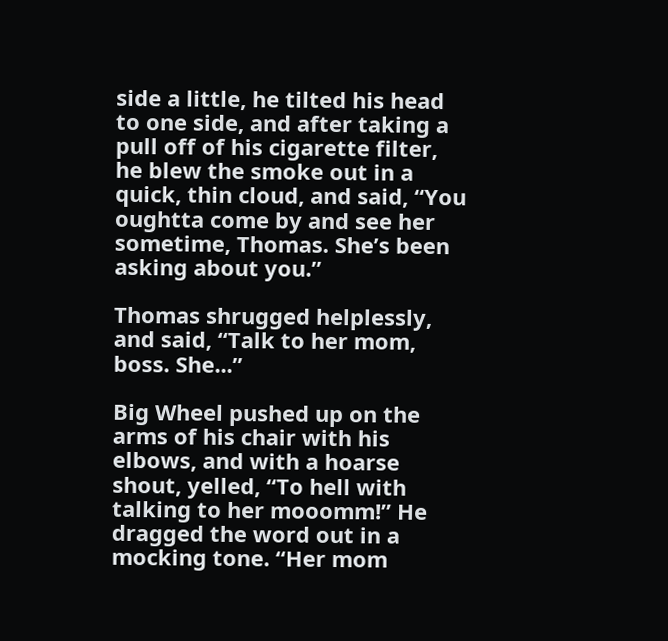side a little, he tilted his head to one side, and after taking a pull off of his cigarette filter, he blew the smoke out in a quick, thin cloud, and said, “You oughtta come by and see her sometime, Thomas. She’s been asking about you.”

Thomas shrugged helplessly, and said, “Talk to her mom, boss. She...”

Big Wheel pushed up on the arms of his chair with his elbows, and with a hoarse shout, yelled, “To hell with talking to her mooomm!” He dragged the word out in a mocking tone. “Her mom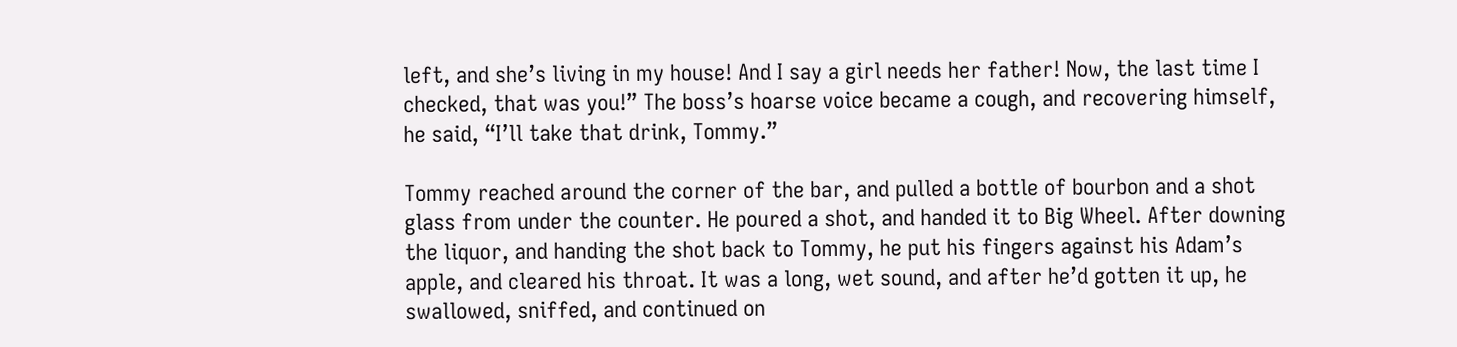left, and she’s living in my house! And I say a girl needs her father! Now, the last time I checked, that was you!” The boss’s hoarse voice became a cough, and recovering himself, he said, “I’ll take that drink, Tommy.”

Tommy reached around the corner of the bar, and pulled a bottle of bourbon and a shot glass from under the counter. He poured a shot, and handed it to Big Wheel. After downing the liquor, and handing the shot back to Tommy, he put his fingers against his Adam’s apple, and cleared his throat. It was a long, wet sound, and after he’d gotten it up, he swallowed, sniffed, and continued on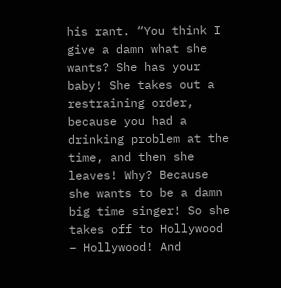his rant. “You think I give a damn what she wants? She has your baby! She takes out a restraining order, because you had a drinking problem at the time, and then she leaves! Why? Because she wants to be a damn big time singer! So she takes off to Hollywood – Hollywood! And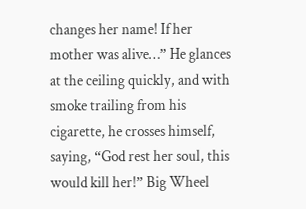changes her name! If her mother was alive…” He glances at the ceiling quickly, and with smoke trailing from his cigarette, he crosses himself, saying, “God rest her soul, this would kill her!” Big Wheel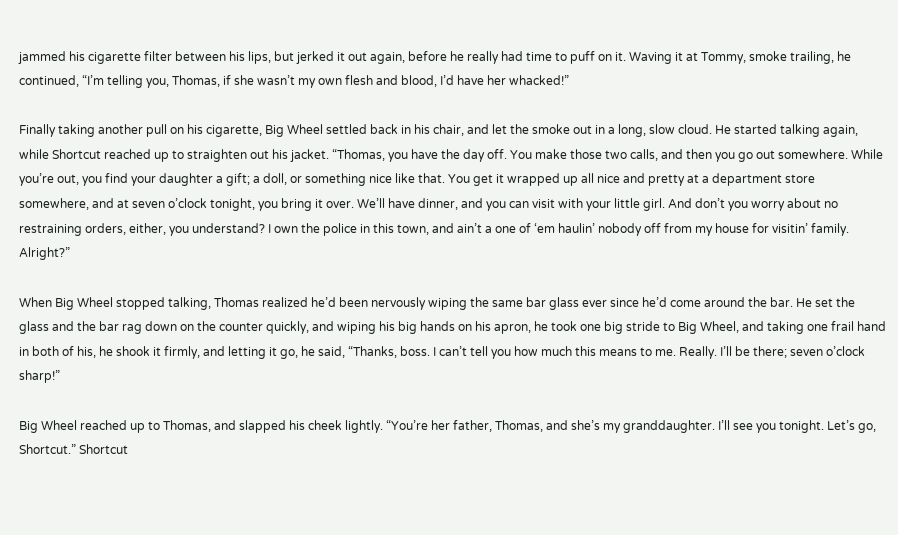jammed his cigarette filter between his lips, but jerked it out again, before he really had time to puff on it. Waving it at Tommy, smoke trailing, he continued, “I’m telling you, Thomas, if she wasn’t my own flesh and blood, I’d have her whacked!”

Finally taking another pull on his cigarette, Big Wheel settled back in his chair, and let the smoke out in a long, slow cloud. He started talking again, while Shortcut reached up to straighten out his jacket. “Thomas, you have the day off. You make those two calls, and then you go out somewhere. While you’re out, you find your daughter a gift; a doll, or something nice like that. You get it wrapped up all nice and pretty at a department store somewhere, and at seven o’clock tonight, you bring it over. We’ll have dinner, and you can visit with your little girl. And don’t you worry about no restraining orders, either, you understand? I own the police in this town, and ain’t a one of ‘em haulin’ nobody off from my house for visitin’ family. Alright?”

When Big Wheel stopped talking, Thomas realized he’d been nervously wiping the same bar glass ever since he’d come around the bar. He set the glass and the bar rag down on the counter quickly, and wiping his big hands on his apron, he took one big stride to Big Wheel, and taking one frail hand in both of his, he shook it firmly, and letting it go, he said, “Thanks, boss. I can’t tell you how much this means to me. Really. I’ll be there; seven o’clock sharp!”

Big Wheel reached up to Thomas, and slapped his cheek lightly. “You’re her father, Thomas, and she’s my granddaughter. I’ll see you tonight. Let’s go, Shortcut.” Shortcut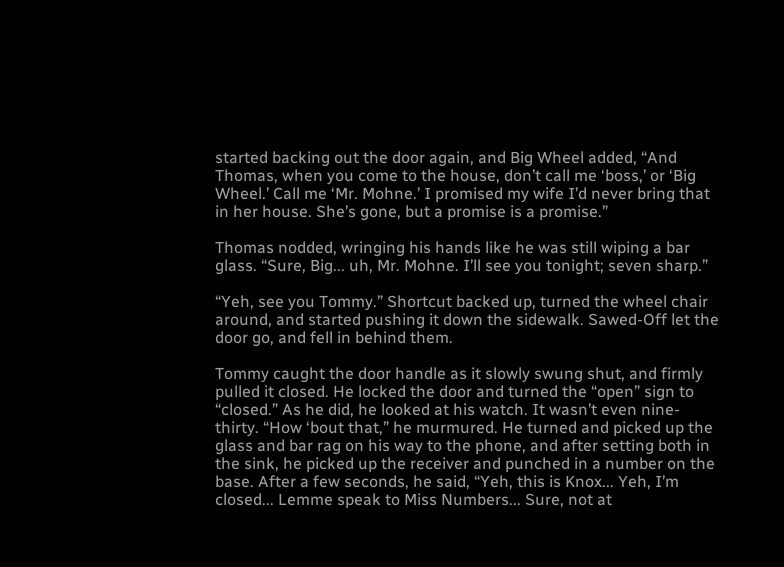started backing out the door again, and Big Wheel added, “And Thomas, when you come to the house, don’t call me ‘boss,’ or ‘Big Wheel.’ Call me ‘Mr. Mohne.’ I promised my wife I’d never bring that in her house. She’s gone, but a promise is a promise.”

Thomas nodded, wringing his hands like he was still wiping a bar glass. “Sure, Big... uh, Mr. Mohne. I’ll see you tonight; seven sharp.”

“Yeh, see you Tommy.” Shortcut backed up, turned the wheel chair around, and started pushing it down the sidewalk. Sawed-Off let the door go, and fell in behind them.

Tommy caught the door handle as it slowly swung shut, and firmly pulled it closed. He locked the door and turned the “open” sign to “closed.” As he did, he looked at his watch. It wasn’t even nine-thirty. “How ‘bout that,” he murmured. He turned and picked up the glass and bar rag on his way to the phone, and after setting both in the sink, he picked up the receiver and punched in a number on the base. After a few seconds, he said, “Yeh, this is Knox... Yeh, I’m closed... Lemme speak to Miss Numbers... Sure, not at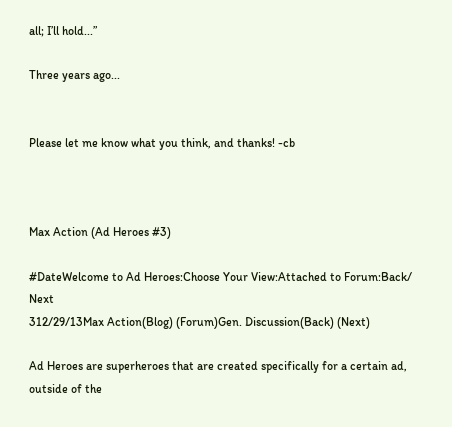all; I’ll hold...”

Three years ago...


Please let me know what you think, and thanks! -cb



Max Action (Ad Heroes #3)

#DateWelcome to Ad Heroes:Choose Your View:Attached to Forum:Back/ Next
312/29/13Max Action(Blog) (Forum)Gen. Discussion(Back) (Next)

Ad Heroes are superheroes that are created specifically for a certain ad, outside of the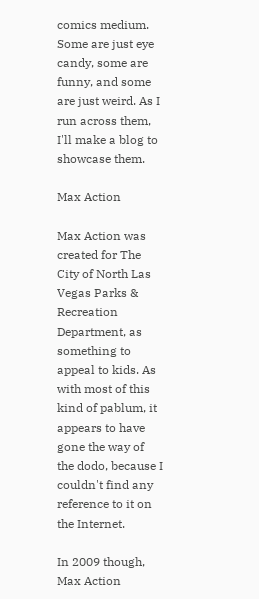comics medium. Some are just eye candy, some are funny, and some are just weird. As I run across them, I'll make a blog to showcase them.

Max Action

Max Action was created for The City of North Las Vegas Parks & Recreation Department, as something to appeal to kids. As with most of this kind of pablum, it appears to have gone the way of the dodo, because I couldn't find any reference to it on the Internet.

In 2009 though, Max Action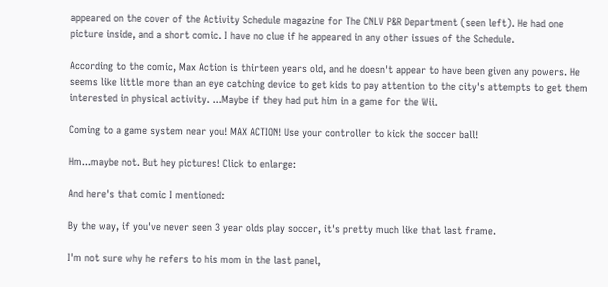appeared on the cover of the Activity Schedule magazine for The CNLV P&R Department (seen left). He had one picture inside, and a short comic. I have no clue if he appeared in any other issues of the Schedule.

According to the comic, Max Action is thirteen years old, and he doesn't appear to have been given any powers. He seems like little more than an eye catching device to get kids to pay attention to the city's attempts to get them interested in physical activity. ...Maybe if they had put him in a game for the Wii.

Coming to a game system near you! MAX ACTION! Use your controller to kick the soccer ball!

Hm...maybe not. But hey pictures! Click to enlarge:

And here's that comic I mentioned:

By the way, if you've never seen 3 year olds play soccer, it's pretty much like that last frame.

I'm not sure why he refers to his mom in the last panel,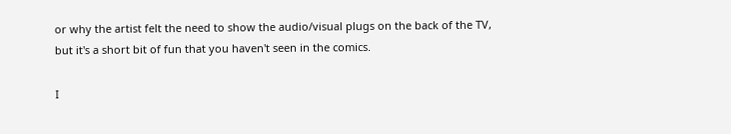or why the artist felt the need to show the audio/visual plugs on the back of the TV, but it's a short bit of fun that you haven't seen in the comics.

I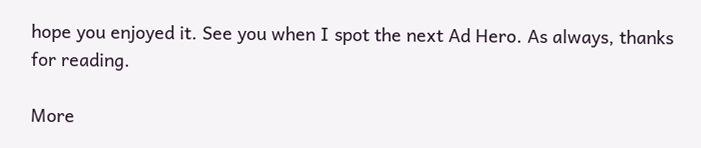hope you enjoyed it. See you when I spot the next Ad Hero. As always, thanks for reading.

More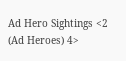Ad Hero Sightings <2 (Ad Heroes) 4>